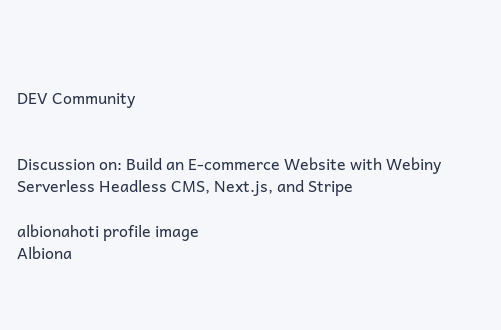DEV Community


Discussion on: Build an E-commerce Website with Webiny Serverless Headless CMS, Next.js, and Stripe

albionahoti profile image
Albiona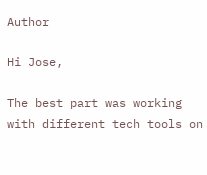Author

Hi Jose,

The best part was working with different tech tools on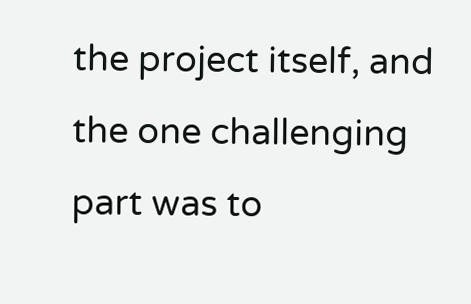the project itself, and the one challenging part was to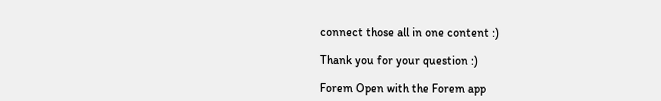connect those all in one content :)

Thank you for your question :)

Forem Open with the Forem app